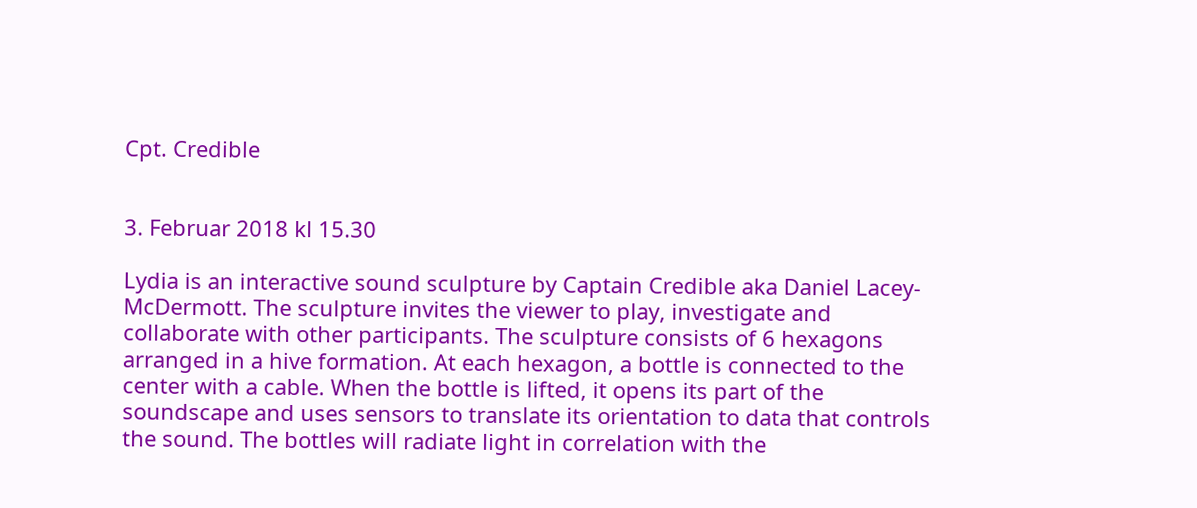Cpt. Credible


3. Februar 2018 kl 15.30

Lydia is an interactive sound sculpture by Captain Credible aka Daniel Lacey-McDermott. The sculpture invites the viewer to play, investigate and collaborate with other participants. The sculpture consists of 6 hexagons arranged in a hive formation. At each hexagon, a bottle is connected to the center with a cable. When the bottle is lifted, it opens its part of the soundscape and uses sensors to translate its orientation to data that controls the sound. The bottles will radiate light in correlation with the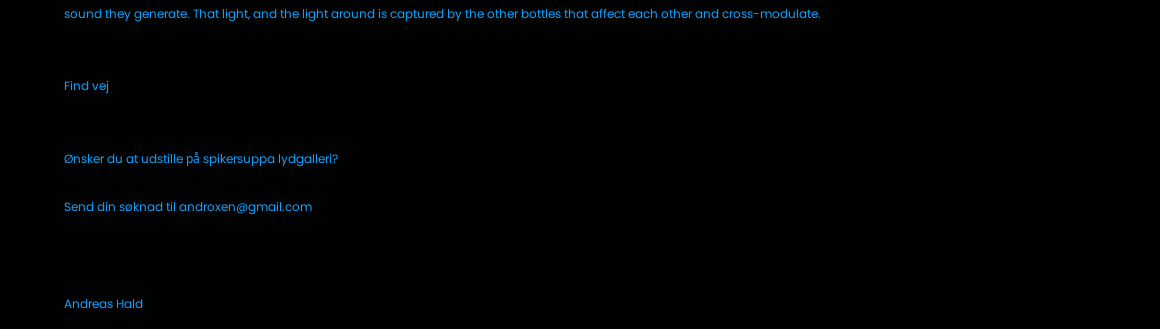sound they generate. That light, and the light around is captured by the other bottles that affect each other and cross-modulate.


Find vej


Ønsker du at udstille på spikersuppa lydgalleri?

Send din søknad til androxen@gmail.com



Andreas Hald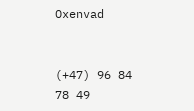Oxenvad


(+47) 96 84 78 49